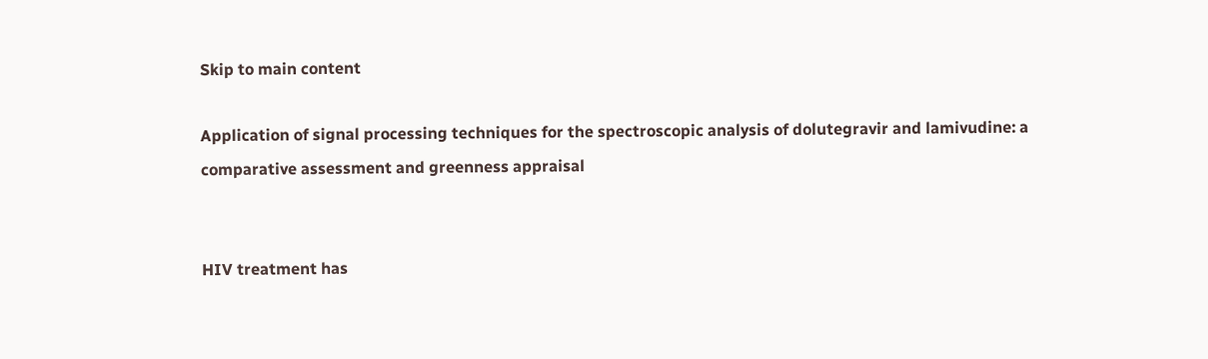Skip to main content

Application of signal processing techniques for the spectroscopic analysis of dolutegravir and lamivudine: a comparative assessment and greenness appraisal


HIV treatment has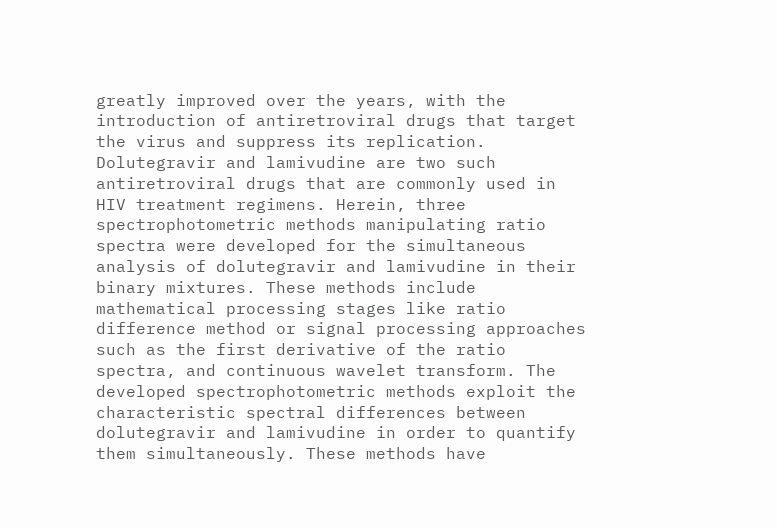greatly improved over the years, with the introduction of antiretroviral drugs that target the virus and suppress its replication. Dolutegravir and lamivudine are two such antiretroviral drugs that are commonly used in HIV treatment regimens. Herein, three spectrophotometric methods manipulating ratio spectra were developed for the simultaneous analysis of dolutegravir and lamivudine in their binary mixtures. These methods include mathematical processing stages like ratio difference method or signal processing approaches such as the first derivative of the ratio spectra, and continuous wavelet transform. The developed spectrophotometric methods exploit the characteristic spectral differences between dolutegravir and lamivudine in order to quantify them simultaneously. These methods have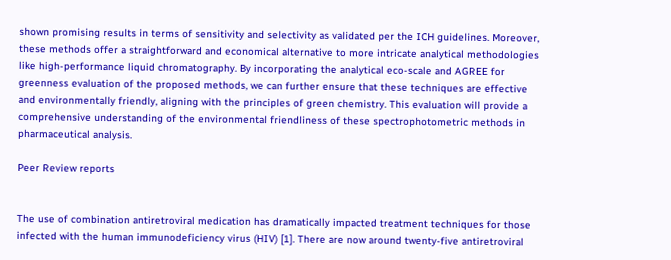shown promising results in terms of sensitivity and selectivity as validated per the ICH guidelines. Moreover, these methods offer a straightforward and economical alternative to more intricate analytical methodologies like high-performance liquid chromatography. By incorporating the analytical eco-scale and AGREE for greenness evaluation of the proposed methods, we can further ensure that these techniques are effective and environmentally friendly, aligning with the principles of green chemistry. This evaluation will provide a comprehensive understanding of the environmental friendliness of these spectrophotometric methods in pharmaceutical analysis.

Peer Review reports


The use of combination antiretroviral medication has dramatically impacted treatment techniques for those infected with the human immunodeficiency virus (HIV) [1]. There are now around twenty-five antiretroviral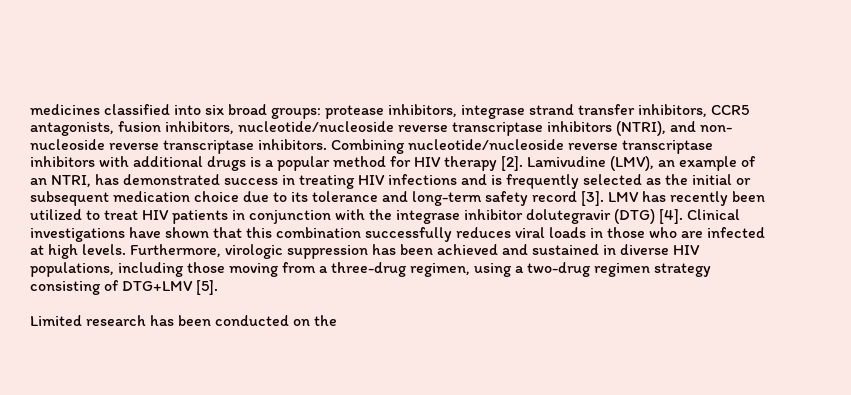medicines classified into six broad groups: protease inhibitors, integrase strand transfer inhibitors, CCR5 antagonists, fusion inhibitors, nucleotide/nucleoside reverse transcriptase inhibitors (NTRI), and non-nucleoside reverse transcriptase inhibitors. Combining nucleotide/nucleoside reverse transcriptase inhibitors with additional drugs is a popular method for HIV therapy [2]. Lamivudine (LMV), an example of an NTRI, has demonstrated success in treating HIV infections and is frequently selected as the initial or subsequent medication choice due to its tolerance and long-term safety record [3]. LMV has recently been utilized to treat HIV patients in conjunction with the integrase inhibitor dolutegravir (DTG) [4]. Clinical investigations have shown that this combination successfully reduces viral loads in those who are infected at high levels. Furthermore, virologic suppression has been achieved and sustained in diverse HIV populations, including those moving from a three-drug regimen, using a two-drug regimen strategy consisting of DTG+LMV [5].

Limited research has been conducted on the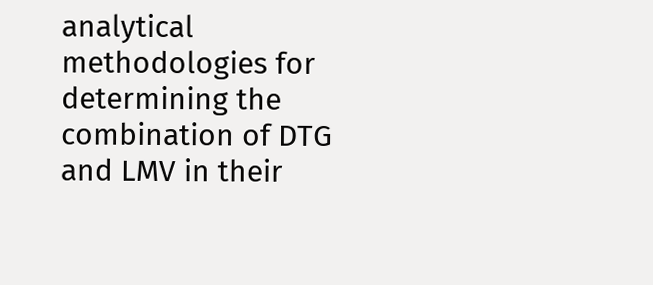analytical methodologies for determining the combination of DTG and LMV in their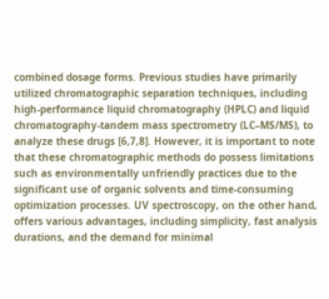combined dosage forms. Previous studies have primarily utilized chromatographic separation techniques, including high-performance liquid chromatography (HPLC) and liquid chromatography-tandem mass spectrometry (LC–MS/MS), to analyze these drugs [6,7,8]. However, it is important to note that these chromatographic methods do possess limitations such as environmentally unfriendly practices due to the significant use of organic solvents and time-consuming optimization processes. UV spectroscopy, on the other hand, offers various advantages, including simplicity, fast analysis durations, and the demand for minimal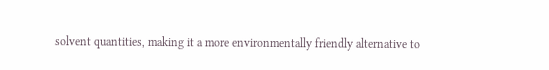solvent quantities, making it a more environmentally friendly alternative to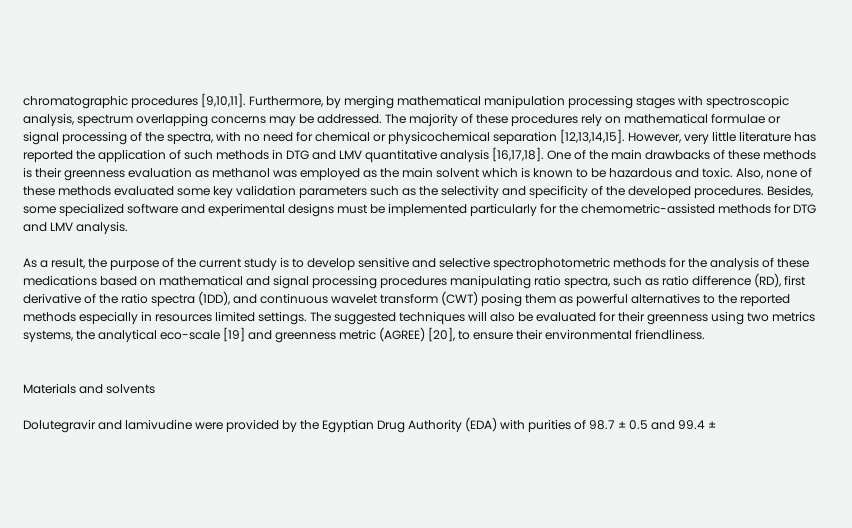chromatographic procedures [9,10,11]. Furthermore, by merging mathematical manipulation processing stages with spectroscopic analysis, spectrum overlapping concerns may be addressed. The majority of these procedures rely on mathematical formulae or signal processing of the spectra, with no need for chemical or physicochemical separation [12,13,14,15]. However, very little literature has reported the application of such methods in DTG and LMV quantitative analysis [16,17,18]. One of the main drawbacks of these methods is their greenness evaluation as methanol was employed as the main solvent which is known to be hazardous and toxic. Also, none of these methods evaluated some key validation parameters such as the selectivity and specificity of the developed procedures. Besides, some specialized software and experimental designs must be implemented particularly for the chemometric-assisted methods for DTG and LMV analysis.

As a result, the purpose of the current study is to develop sensitive and selective spectrophotometric methods for the analysis of these medications based on mathematical and signal processing procedures manipulating ratio spectra, such as ratio difference (RD), first derivative of the ratio spectra (1DD), and continuous wavelet transform (CWT) posing them as powerful alternatives to the reported methods especially in resources limited settings. The suggested techniques will also be evaluated for their greenness using two metrics systems, the analytical eco-scale [19] and greenness metric (AGREE) [20], to ensure their environmental friendliness.


Materials and solvents

Dolutegravir and lamivudine were provided by the Egyptian Drug Authority (EDA) with purities of 98.7 ± 0.5 and 99.4 ±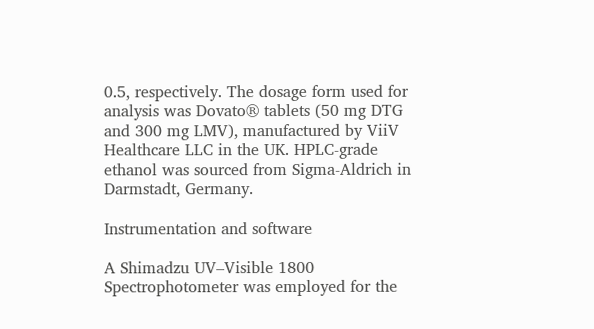0.5, respectively. The dosage form used for analysis was Dovato® tablets (50 mg DTG and 300 mg LMV), manufactured by ViiV Healthcare LLC in the UK. HPLC-grade ethanol was sourced from Sigma-Aldrich in Darmstadt, Germany.

Instrumentation and software

A Shimadzu UV–Visible 1800 Spectrophotometer was employed for the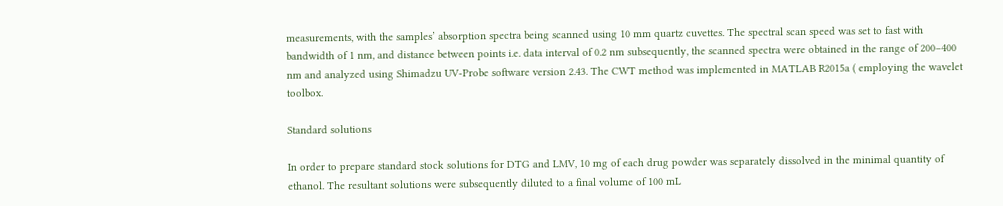measurements, with the samples’ absorption spectra being scanned using 10 mm quartz cuvettes. The spectral scan speed was set to fast with bandwidth of 1 nm, and distance between points i.e. data interval of 0.2 nm subsequently, the scanned spectra were obtained in the range of 200–400 nm and analyzed using Shimadzu UV-Probe software version 2.43. The CWT method was implemented in MATLAB R2015a ( employing the wavelet toolbox.

Standard solutions

In order to prepare standard stock solutions for DTG and LMV, 10 mg of each drug powder was separately dissolved in the minimal quantity of ethanol. The resultant solutions were subsequently diluted to a final volume of 100 mL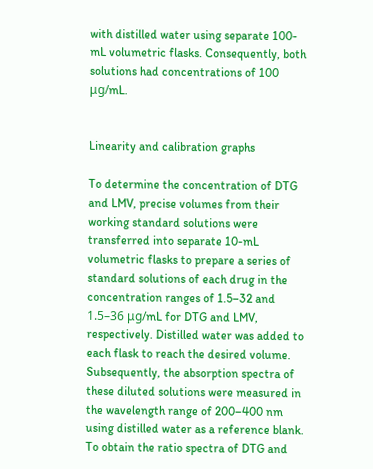with distilled water using separate 100-mL volumetric flasks. Consequently, both solutions had concentrations of 100 μg/mL.


Linearity and calibration graphs

To determine the concentration of DTG and LMV, precise volumes from their working standard solutions were transferred into separate 10-mL volumetric flasks to prepare a series of standard solutions of each drug in the concentration ranges of 1.5–32 and 1.5–36 μg/mL for DTG and LMV, respectively. Distilled water was added to each flask to reach the desired volume. Subsequently, the absorption spectra of these diluted solutions were measured in the wavelength range of 200–400 nm using distilled water as a reference blank. To obtain the ratio spectra of DTG and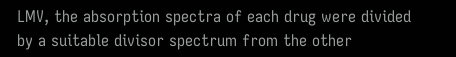LMV, the absorption spectra of each drug were divided by a suitable divisor spectrum from the other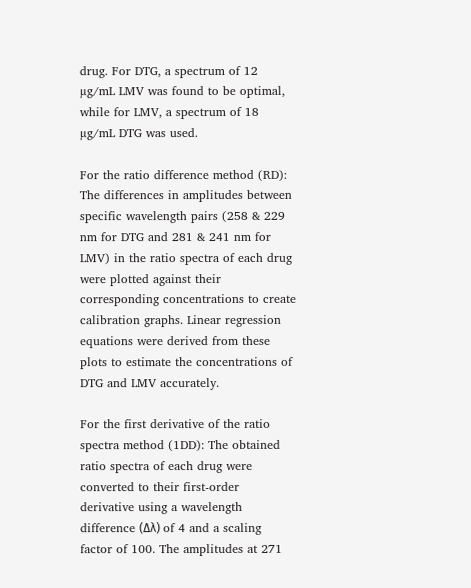drug. For DTG, a spectrum of 12 µg/mL LMV was found to be optimal, while for LMV, a spectrum of 18 µg/mL DTG was used.

For the ratio difference method (RD): The differences in amplitudes between specific wavelength pairs (258 & 229 nm for DTG and 281 & 241 nm for LMV) in the ratio spectra of each drug were plotted against their corresponding concentrations to create calibration graphs. Linear regression equations were derived from these plots to estimate the concentrations of DTG and LMV accurately.

For the first derivative of the ratio spectra method (1DD): The obtained ratio spectra of each drug were converted to their first-order derivative using a wavelength difference (∆λ) of 4 and a scaling factor of 100. The amplitudes at 271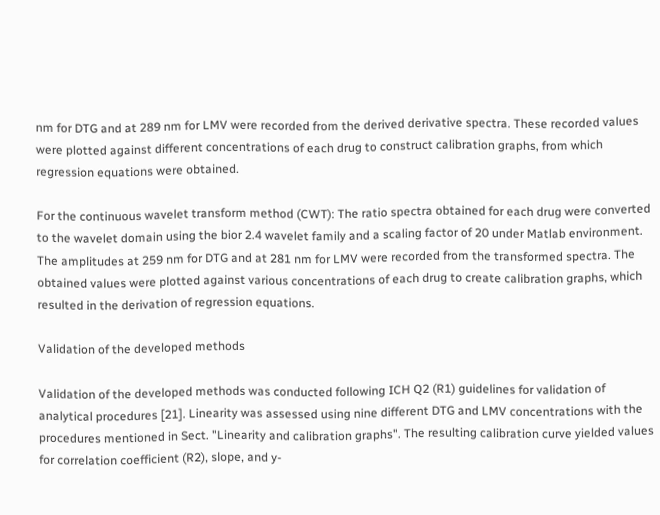nm for DTG and at 289 nm for LMV were recorded from the derived derivative spectra. These recorded values were plotted against different concentrations of each drug to construct calibration graphs, from which regression equations were obtained.

For the continuous wavelet transform method (CWT): The ratio spectra obtained for each drug were converted to the wavelet domain using the bior 2.4 wavelet family and a scaling factor of 20 under Matlab environment. The amplitudes at 259 nm for DTG and at 281 nm for LMV were recorded from the transformed spectra. The obtained values were plotted against various concentrations of each drug to create calibration graphs, which resulted in the derivation of regression equations.

Validation of the developed methods

Validation of the developed methods was conducted following ICH Q2 (R1) guidelines for validation of analytical procedures [21]. Linearity was assessed using nine different DTG and LMV concentrations with the procedures mentioned in Sect. "Linearity and calibration graphs". The resulting calibration curve yielded values for correlation coefficient (R2), slope, and y-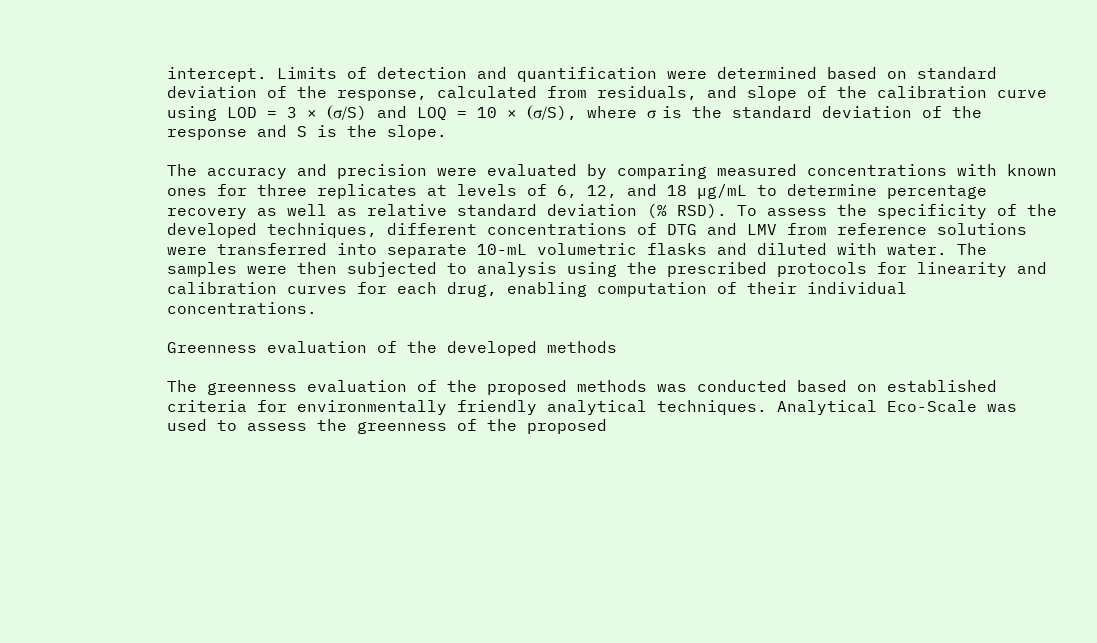intercept. Limits of detection and quantification were determined based on standard deviation of the response, calculated from residuals, and slope of the calibration curve using LOD = 3 × (σ/S) and LOQ = 10 × (σ/S), where σ is the standard deviation of the response and S is the slope.

The accuracy and precision were evaluated by comparing measured concentrations with known ones for three replicates at levels of 6, 12, and 18 µg/mL to determine percentage recovery as well as relative standard deviation (% RSD). To assess the specificity of the developed techniques, different concentrations of DTG and LMV from reference solutions were transferred into separate 10-mL volumetric flasks and diluted with water. The samples were then subjected to analysis using the prescribed protocols for linearity and calibration curves for each drug, enabling computation of their individual concentrations.

Greenness evaluation of the developed methods

The greenness evaluation of the proposed methods was conducted based on established criteria for environmentally friendly analytical techniques. Analytical Eco-Scale was used to assess the greenness of the proposed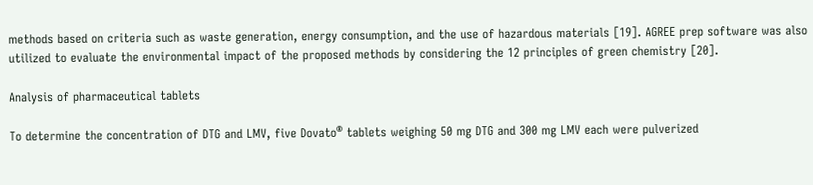methods based on criteria such as waste generation, energy consumption, and the use of hazardous materials [19]. AGREE prep software was also utilized to evaluate the environmental impact of the proposed methods by considering the 12 principles of green chemistry [20].

Analysis of pharmaceutical tablets

To determine the concentration of DTG and LMV, five Dovato® tablets weighing 50 mg DTG and 300 mg LMV each were pulverized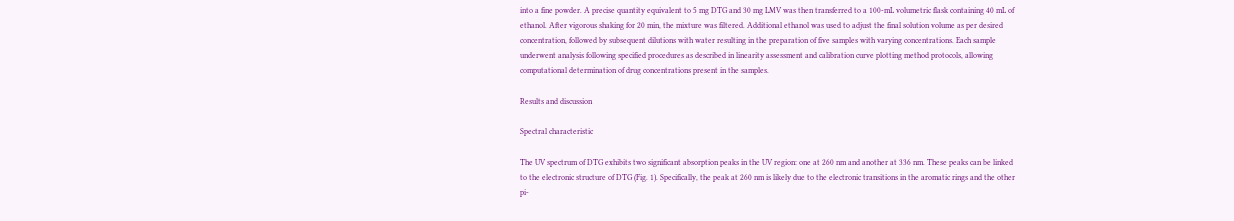into a fine powder. A precise quantity equivalent to 5 mg DTG and 30 mg LMV was then transferred to a 100-mL volumetric flask containing 40 mL of ethanol. After vigorous shaking for 20 min, the mixture was filtered. Additional ethanol was used to adjust the final solution volume as per desired concentration, followed by subsequent dilutions with water resulting in the preparation of five samples with varying concentrations. Each sample underwent analysis following specified procedures as described in linearity assessment and calibration curve plotting method protocols, allowing computational determination of drug concentrations present in the samples.

Results and discussion

Spectral characteristic

The UV spectrum of DTG exhibits two significant absorption peaks in the UV region: one at 260 nm and another at 336 nm. These peaks can be linked to the electronic structure of DTG (Fig. 1). Specifically, the peak at 260 nm is likely due to the electronic transitions in the aromatic rings and the other pi-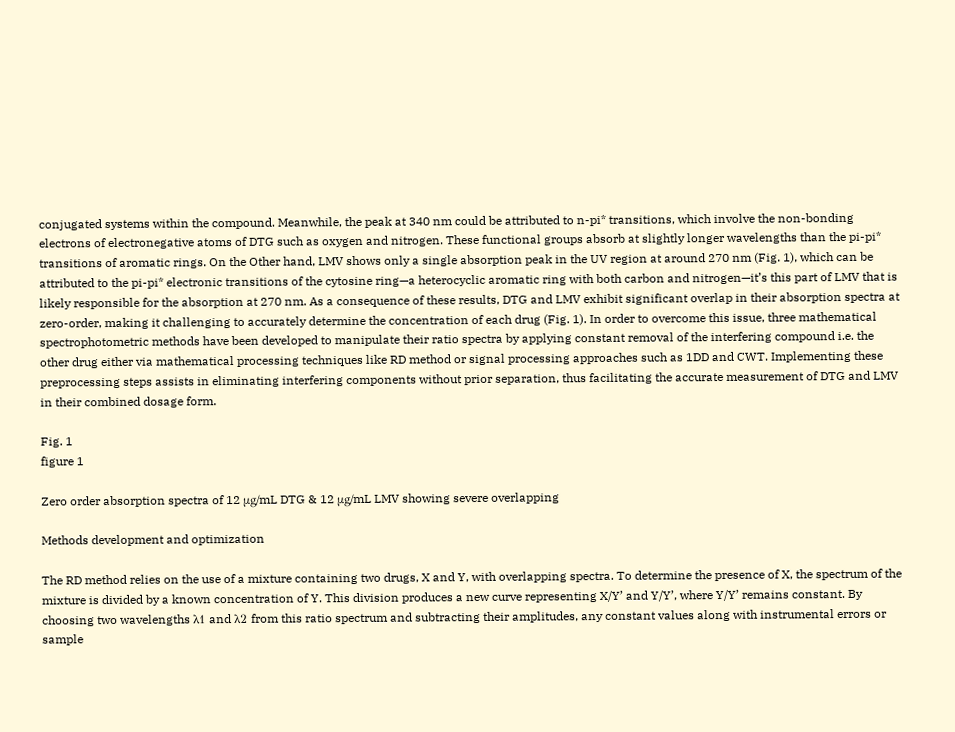conjugated systems within the compound. Meanwhile, the peak at 340 nm could be attributed to n-pi* transitions, which involve the non-bonding electrons of electronegative atoms of DTG such as oxygen and nitrogen. These functional groups absorb at slightly longer wavelengths than the pi-pi* transitions of aromatic rings. On the Other hand, LMV shows only a single absorption peak in the UV region at around 270 nm (Fig. 1), which can be attributed to the pi-pi* electronic transitions of the cytosine ring—a heterocyclic aromatic ring with both carbon and nitrogen—it’s this part of LMV that is likely responsible for the absorption at 270 nm. As a consequence of these results, DTG and LMV exhibit significant overlap in their absorption spectra at zero-order, making it challenging to accurately determine the concentration of each drug (Fig. 1). In order to overcome this issue, three mathematical spectrophotometric methods have been developed to manipulate their ratio spectra by applying constant removal of the interfering compound i.e. the other drug either via mathematical processing techniques like RD method or signal processing approaches such as 1DD and CWT. Implementing these preprocessing steps assists in eliminating interfering components without prior separation, thus facilitating the accurate measurement of DTG and LMV in their combined dosage form.

Fig. 1
figure 1

Zero order absorption spectra of 12 μg/mL DTG & 12 μg/mL LMV showing severe overlapping

Methods development and optimization

The RD method relies on the use of a mixture containing two drugs, X and Y, with overlapping spectra. To determine the presence of X, the spectrum of the mixture is divided by a known concentration of Y. This division produces a new curve representing X/Y’ and Y/Y’, where Y/Y’ remains constant. By choosing two wavelengths λ1 and λ2 from this ratio spectrum and subtracting their amplitudes, any constant values along with instrumental errors or sample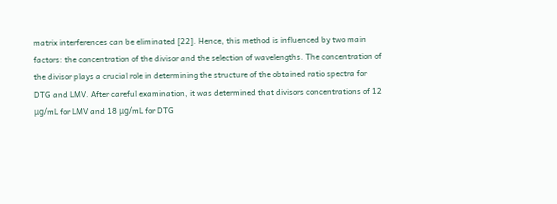matrix interferences can be eliminated [22]. Hence, this method is influenced by two main factors: the concentration of the divisor and the selection of wavelengths. The concentration of the divisor plays a crucial role in determining the structure of the obtained ratio spectra for DTG and LMV. After careful examination, it was determined that divisors concentrations of 12 μg/mL for LMV and 18 μg/mL for DTG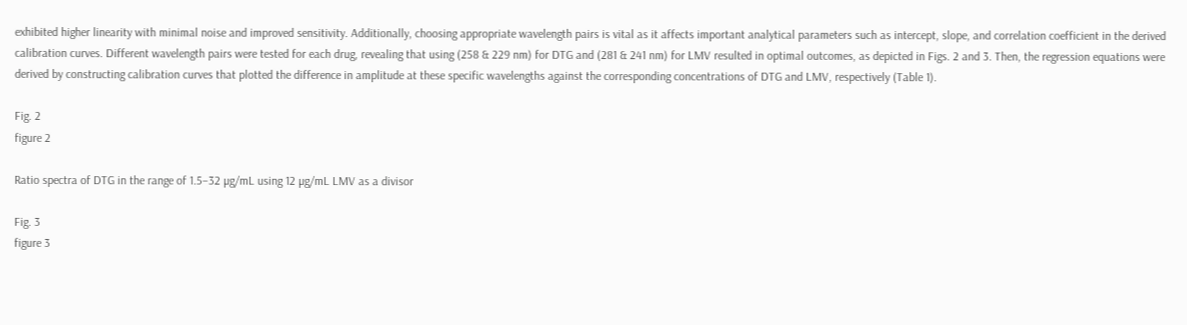exhibited higher linearity with minimal noise and improved sensitivity. Additionally, choosing appropriate wavelength pairs is vital as it affects important analytical parameters such as intercept, slope, and correlation coefficient in the derived calibration curves. Different wavelength pairs were tested for each drug, revealing that using (258 & 229 nm) for DTG and (281 & 241 nm) for LMV resulted in optimal outcomes, as depicted in Figs. 2 and 3. Then, the regression equations were derived by constructing calibration curves that plotted the difference in amplitude at these specific wavelengths against the corresponding concentrations of DTG and LMV, respectively (Table 1).

Fig. 2
figure 2

Ratio spectra of DTG in the range of 1.5–32 µg/mL using 12 µg/mL LMV as a divisor

Fig. 3
figure 3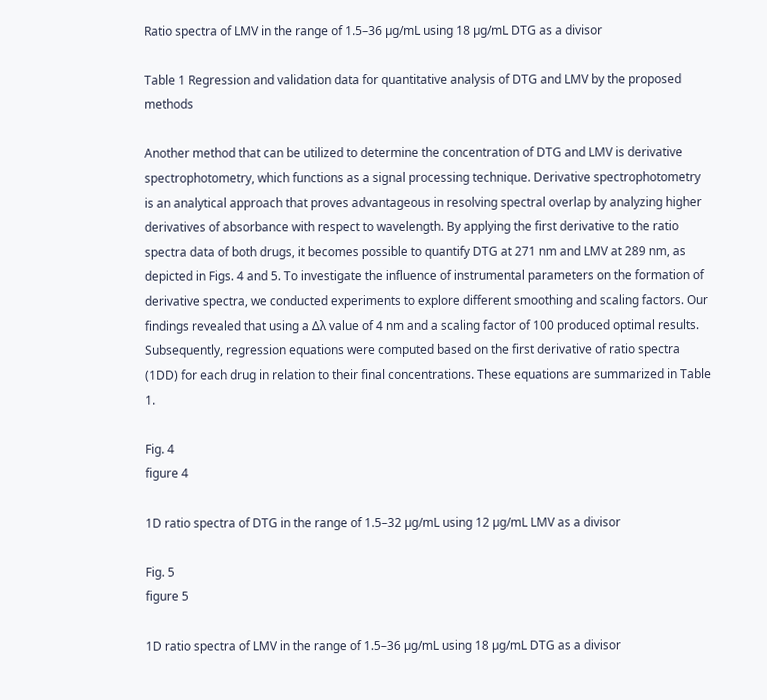Ratio spectra of LMV in the range of 1.5–36 µg/mL using 18 µg/mL DTG as a divisor

Table 1 Regression and validation data for quantitative analysis of DTG and LMV by the proposed methods

Another method that can be utilized to determine the concentration of DTG and LMV is derivative spectrophotometry, which functions as a signal processing technique. Derivative spectrophotometry is an analytical approach that proves advantageous in resolving spectral overlap by analyzing higher derivatives of absorbance with respect to wavelength. By applying the first derivative to the ratio spectra data of both drugs, it becomes possible to quantify DTG at 271 nm and LMV at 289 nm, as depicted in Figs. 4 and 5. To investigate the influence of instrumental parameters on the formation of derivative spectra, we conducted experiments to explore different smoothing and scaling factors. Our findings revealed that using a Δλ value of 4 nm and a scaling factor of 100 produced optimal results. Subsequently, regression equations were computed based on the first derivative of ratio spectra (1DD) for each drug in relation to their final concentrations. These equations are summarized in Table 1.

Fig. 4
figure 4

1D ratio spectra of DTG in the range of 1.5–32 µg/mL using 12 µg/mL LMV as a divisor

Fig. 5
figure 5

1D ratio spectra of LMV in the range of 1.5–36 µg/mL using 18 µg/mL DTG as a divisor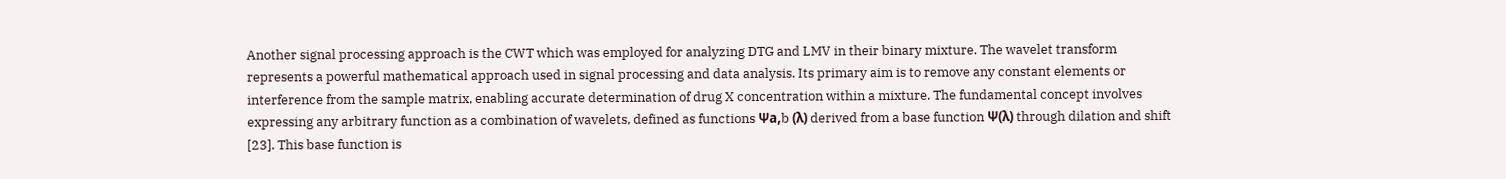Another signal processing approach is the CWT which was employed for analyzing DTG and LMV in their binary mixture. The wavelet transform represents a powerful mathematical approach used in signal processing and data analysis. Its primary aim is to remove any constant elements or interference from the sample matrix, enabling accurate determination of drug X concentration within a mixture. The fundamental concept involves expressing any arbitrary function as a combination of wavelets, defined as functions Ψa,b (λ) derived from a base function Ψ(λ) through dilation and shift [23]. This base function is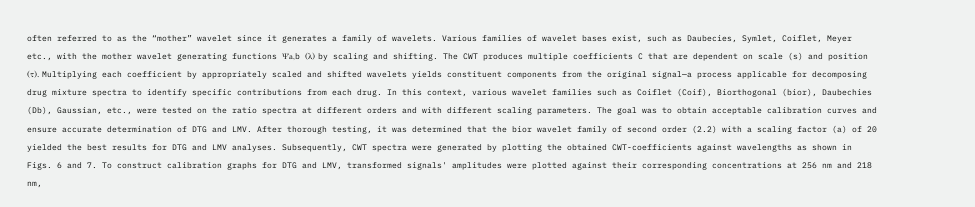often referred to as the “mother” wavelet since it generates a family of wavelets. Various families of wavelet bases exist, such as Daubecies, Symlet, Coiflet, Meyer etc., with the mother wavelet generating functions Ψa,b (λ) by scaling and shifting. The CWT produces multiple coefficients C that are dependent on scale (s) and position (τ). Multiplying each coefficient by appropriately scaled and shifted wavelets yields constituent components from the original signal—a process applicable for decomposing drug mixture spectra to identify specific contributions from each drug. In this context, various wavelet families such as Coiflet (Coif), Biorthogonal (bior), Daubechies (Db), Gaussian, etc., were tested on the ratio spectra at different orders and with different scaling parameters. The goal was to obtain acceptable calibration curves and ensure accurate determination of DTG and LMV. After thorough testing, it was determined that the bior wavelet family of second order (2.2) with a scaling factor (a) of 20 yielded the best results for DTG and LMV analyses. Subsequently, CWT spectra were generated by plotting the obtained CWT-coefficients against wavelengths as shown in Figs. 6 and 7. To construct calibration graphs for DTG and LMV, transformed signals' amplitudes were plotted against their corresponding concentrations at 256 nm and 218 nm,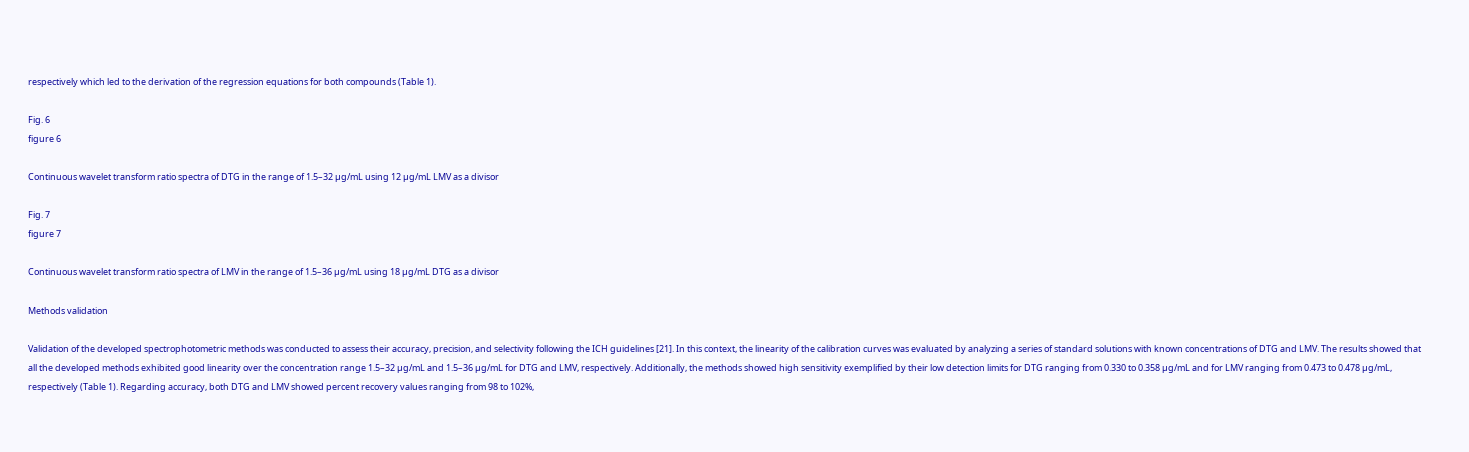respectively which led to the derivation of the regression equations for both compounds (Table 1).

Fig. 6
figure 6

Continuous wavelet transform ratio spectra of DTG in the range of 1.5–32 µg/mL using 12 µg/mL LMV as a divisor

Fig. 7
figure 7

Continuous wavelet transform ratio spectra of LMV in the range of 1.5–36 µg/mL using 18 µg/mL DTG as a divisor

Methods validation

Validation of the developed spectrophotometric methods was conducted to assess their accuracy, precision, and selectivity following the ICH guidelines [21]. In this context, the linearity of the calibration curves was evaluated by analyzing a series of standard solutions with known concentrations of DTG and LMV. The results showed that all the developed methods exhibited good linearity over the concentration range 1.5–32 µg/mL and 1.5–36 µg/mL for DTG and LMV, respectively. Additionally, the methods showed high sensitivity exemplified by their low detection limits for DTG ranging from 0.330 to 0.358 µg/mL and for LMV ranging from 0.473 to 0.478 µg/mL, respectively (Table 1). Regarding accuracy, both DTG and LMV showed percent recovery values ranging from 98 to 102%,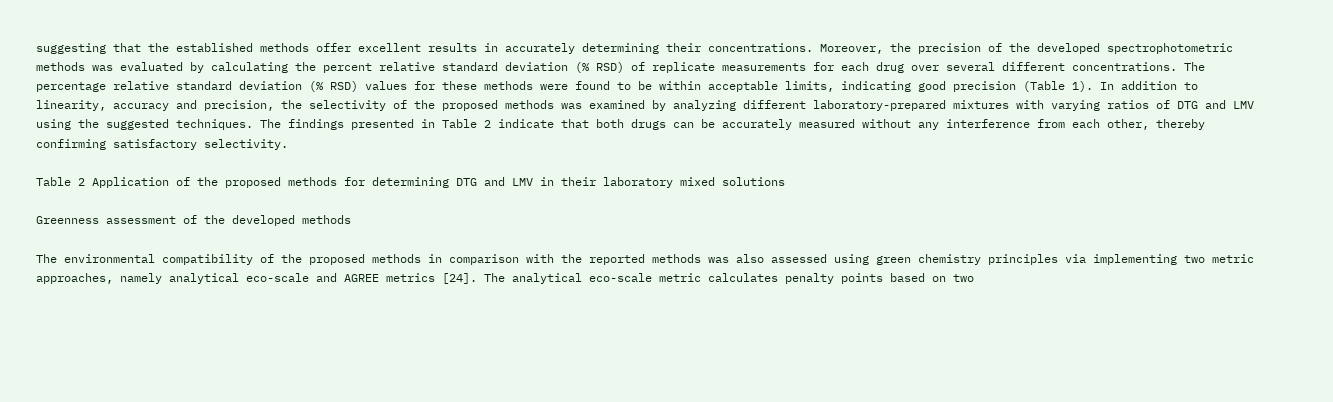suggesting that the established methods offer excellent results in accurately determining their concentrations. Moreover, the precision of the developed spectrophotometric methods was evaluated by calculating the percent relative standard deviation (% RSD) of replicate measurements for each drug over several different concentrations. The percentage relative standard deviation (% RSD) values for these methods were found to be within acceptable limits, indicating good precision (Table 1). In addition to linearity, accuracy and precision, the selectivity of the proposed methods was examined by analyzing different laboratory-prepared mixtures with varying ratios of DTG and LMV using the suggested techniques. The findings presented in Table 2 indicate that both drugs can be accurately measured without any interference from each other, thereby confirming satisfactory selectivity.

Table 2 Application of the proposed methods for determining DTG and LMV in their laboratory mixed solutions

Greenness assessment of the developed methods

The environmental compatibility of the proposed methods in comparison with the reported methods was also assessed using green chemistry principles via implementing two metric approaches, namely analytical eco-scale and AGREE metrics [24]. The analytical eco-scale metric calculates penalty points based on two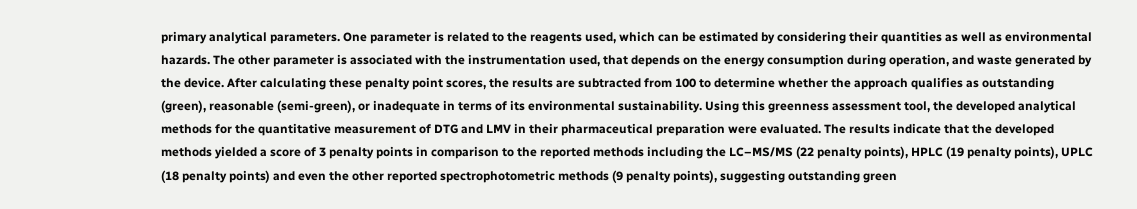primary analytical parameters. One parameter is related to the reagents used, which can be estimated by considering their quantities as well as environmental hazards. The other parameter is associated with the instrumentation used, that depends on the energy consumption during operation, and waste generated by the device. After calculating these penalty point scores, the results are subtracted from 100 to determine whether the approach qualifies as outstanding (green), reasonable (semi-green), or inadequate in terms of its environmental sustainability. Using this greenness assessment tool, the developed analytical methods for the quantitative measurement of DTG and LMV in their pharmaceutical preparation were evaluated. The results indicate that the developed methods yielded a score of 3 penalty points in comparison to the reported methods including the LC–MS/MS (22 penalty points), HPLC (19 penalty points), UPLC (18 penalty points) and even the other reported spectrophotometric methods (9 penalty points), suggesting outstanding green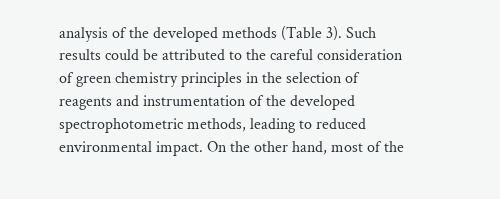analysis of the developed methods (Table 3). Such results could be attributed to the careful consideration of green chemistry principles in the selection of reagents and instrumentation of the developed spectrophotometric methods, leading to reduced environmental impact. On the other hand, most of the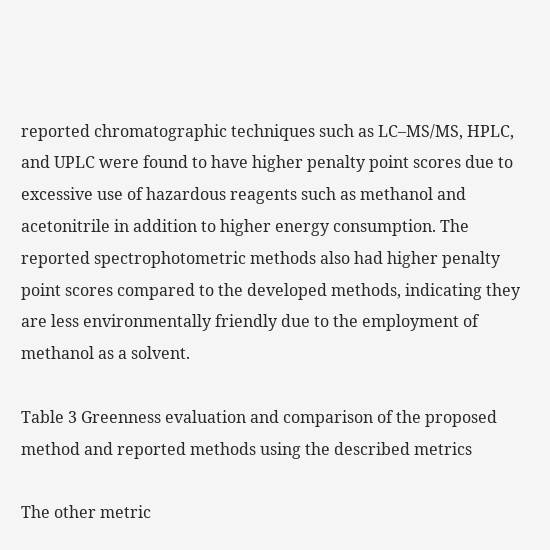reported chromatographic techniques such as LC–MS/MS, HPLC, and UPLC were found to have higher penalty point scores due to excessive use of hazardous reagents such as methanol and acetonitrile in addition to higher energy consumption. The reported spectrophotometric methods also had higher penalty point scores compared to the developed methods, indicating they are less environmentally friendly due to the employment of methanol as a solvent.

Table 3 Greenness evaluation and comparison of the proposed method and reported methods using the described metrics

The other metric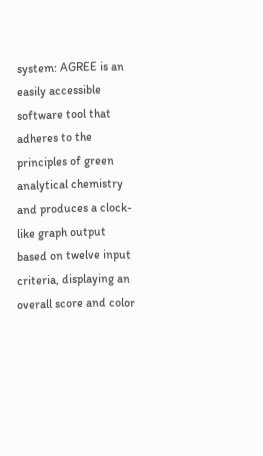system: AGREE is an easily accessible software tool that adheres to the principles of green analytical chemistry and produces a clock-like graph output based on twelve input criteria, displaying an overall score and color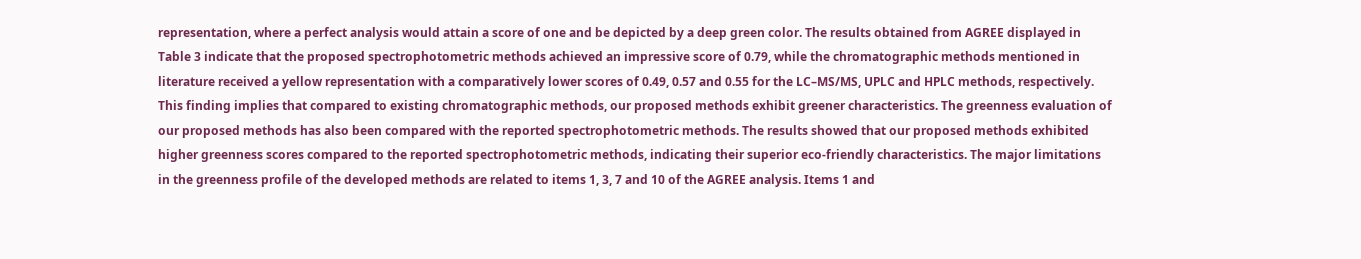representation, where a perfect analysis would attain a score of one and be depicted by a deep green color. The results obtained from AGREE displayed in Table 3 indicate that the proposed spectrophotometric methods achieved an impressive score of 0.79, while the chromatographic methods mentioned in literature received a yellow representation with a comparatively lower scores of 0.49, 0.57 and 0.55 for the LC–MS/MS, UPLC and HPLC methods, respectively. This finding implies that compared to existing chromatographic methods, our proposed methods exhibit greener characteristics. The greenness evaluation of our proposed methods has also been compared with the reported spectrophotometric methods. The results showed that our proposed methods exhibited higher greenness scores compared to the reported spectrophotometric methods, indicating their superior eco-friendly characteristics. The major limitations in the greenness profile of the developed methods are related to items 1, 3, 7 and 10 of the AGREE analysis. Items 1 and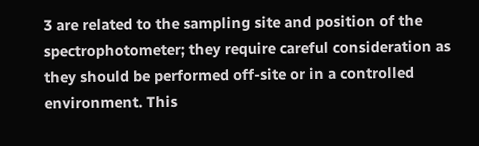3 are related to the sampling site and position of the spectrophotometer; they require careful consideration as they should be performed off-site or in a controlled environment. This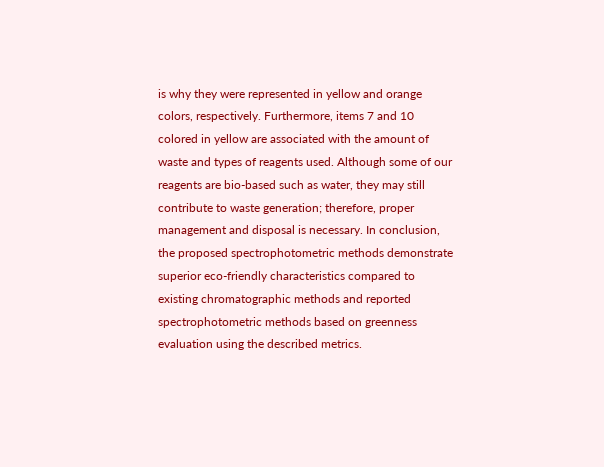is why they were represented in yellow and orange colors, respectively. Furthermore, items 7 and 10 colored in yellow are associated with the amount of waste and types of reagents used. Although some of our reagents are bio-based such as water, they may still contribute to waste generation; therefore, proper management and disposal is necessary. In conclusion, the proposed spectrophotometric methods demonstrate superior eco-friendly characteristics compared to existing chromatographic methods and reported spectrophotometric methods based on greenness evaluation using the described metrics.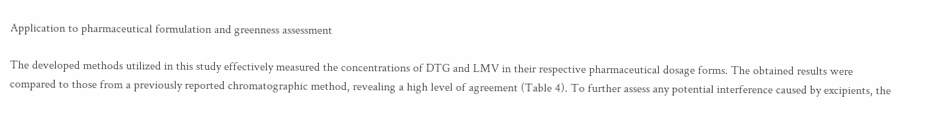Application to pharmaceutical formulation and greenness assessment

The developed methods utilized in this study effectively measured the concentrations of DTG and LMV in their respective pharmaceutical dosage forms. The obtained results were compared to those from a previously reported chromatographic method, revealing a high level of agreement (Table 4). To further assess any potential interference caused by excipients, the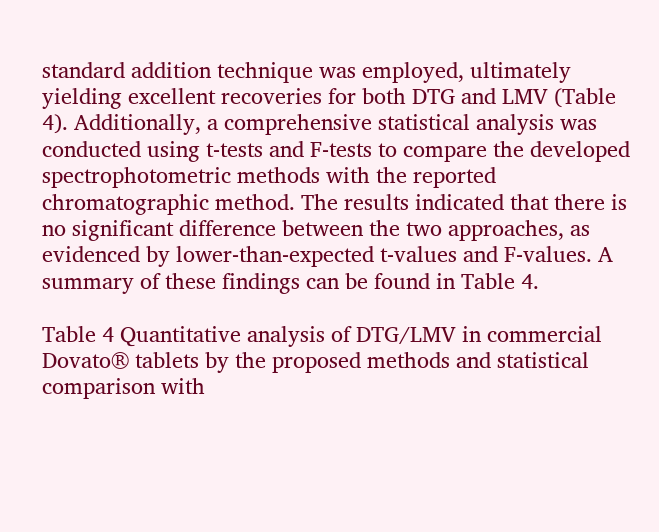standard addition technique was employed, ultimately yielding excellent recoveries for both DTG and LMV (Table 4). Additionally, a comprehensive statistical analysis was conducted using t-tests and F-tests to compare the developed spectrophotometric methods with the reported chromatographic method. The results indicated that there is no significant difference between the two approaches, as evidenced by lower-than-expected t-values and F-values. A summary of these findings can be found in Table 4.

Table 4 Quantitative analysis of DTG/LMV in commercial Dovato® tablets by the proposed methods and statistical comparison with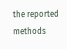the reported methods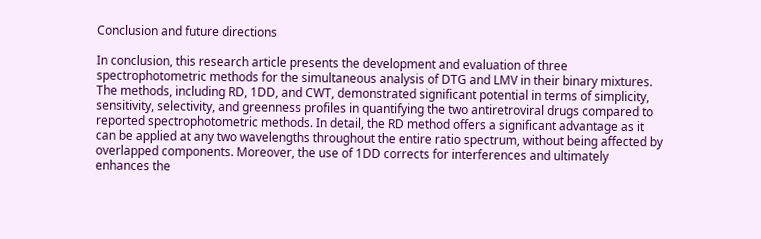Conclusion and future directions

In conclusion, this research article presents the development and evaluation of three spectrophotometric methods for the simultaneous analysis of DTG and LMV in their binary mixtures. The methods, including RD, 1DD, and CWT, demonstrated significant potential in terms of simplicity, sensitivity, selectivity, and greenness profiles in quantifying the two antiretroviral drugs compared to reported spectrophotometric methods. In detail, the RD method offers a significant advantage as it can be applied at any two wavelengths throughout the entire ratio spectrum, without being affected by overlapped components. Moreover, the use of 1DD corrects for interferences and ultimately enhances the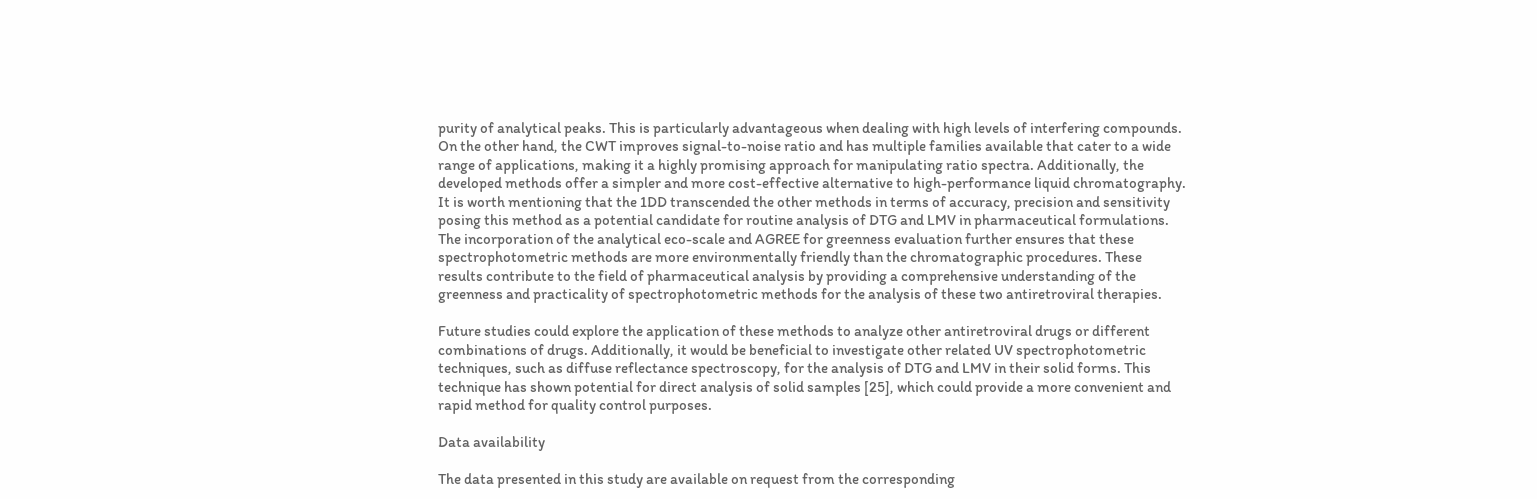purity of analytical peaks. This is particularly advantageous when dealing with high levels of interfering compounds. On the other hand, the CWT improves signal-to-noise ratio and has multiple families available that cater to a wide range of applications, making it a highly promising approach for manipulating ratio spectra. Additionally, the developed methods offer a simpler and more cost-effective alternative to high-performance liquid chromatography. It is worth mentioning that the 1DD transcended the other methods in terms of accuracy, precision and sensitivity posing this method as a potential candidate for routine analysis of DTG and LMV in pharmaceutical formulations. The incorporation of the analytical eco-scale and AGREE for greenness evaluation further ensures that these spectrophotometric methods are more environmentally friendly than the chromatographic procedures. These results contribute to the field of pharmaceutical analysis by providing a comprehensive understanding of the greenness and practicality of spectrophotometric methods for the analysis of these two antiretroviral therapies.

Future studies could explore the application of these methods to analyze other antiretroviral drugs or different combinations of drugs. Additionally, it would be beneficial to investigate other related UV spectrophotometric techniques, such as diffuse reflectance spectroscopy, for the analysis of DTG and LMV in their solid forms. This technique has shown potential for direct analysis of solid samples [25], which could provide a more convenient and rapid method for quality control purposes.

Data availability

The data presented in this study are available on request from the corresponding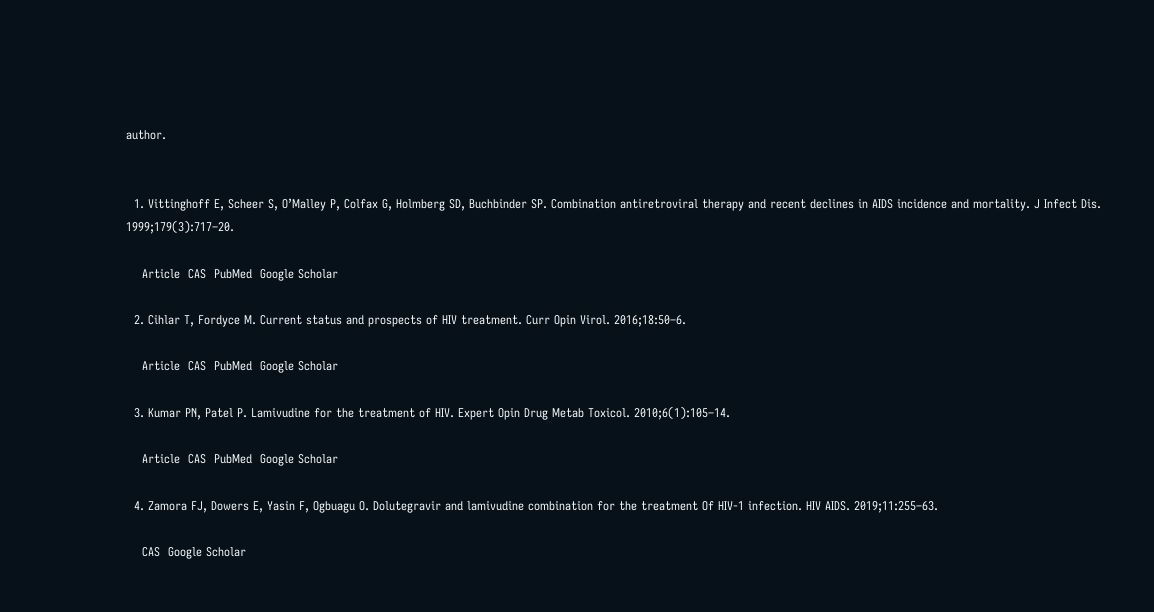author.


  1. Vittinghoff E, Scheer S, O’Malley P, Colfax G, Holmberg SD, Buchbinder SP. Combination antiretroviral therapy and recent declines in AIDS incidence and mortality. J Infect Dis. 1999;179(3):717–20.

    Article  CAS  PubMed  Google Scholar

  2. Cihlar T, Fordyce M. Current status and prospects of HIV treatment. Curr Opin Virol. 2016;18:50–6.

    Article  CAS  PubMed  Google Scholar

  3. Kumar PN, Patel P. Lamivudine for the treatment of HIV. Expert Opin Drug Metab Toxicol. 2010;6(1):105–14.

    Article  CAS  PubMed  Google Scholar

  4. Zamora FJ, Dowers E, Yasin F, Ogbuagu O. Dolutegravir and lamivudine combination for the treatment Of HIV-1 infection. HIV AIDS. 2019;11:255–63.

    CAS  Google Scholar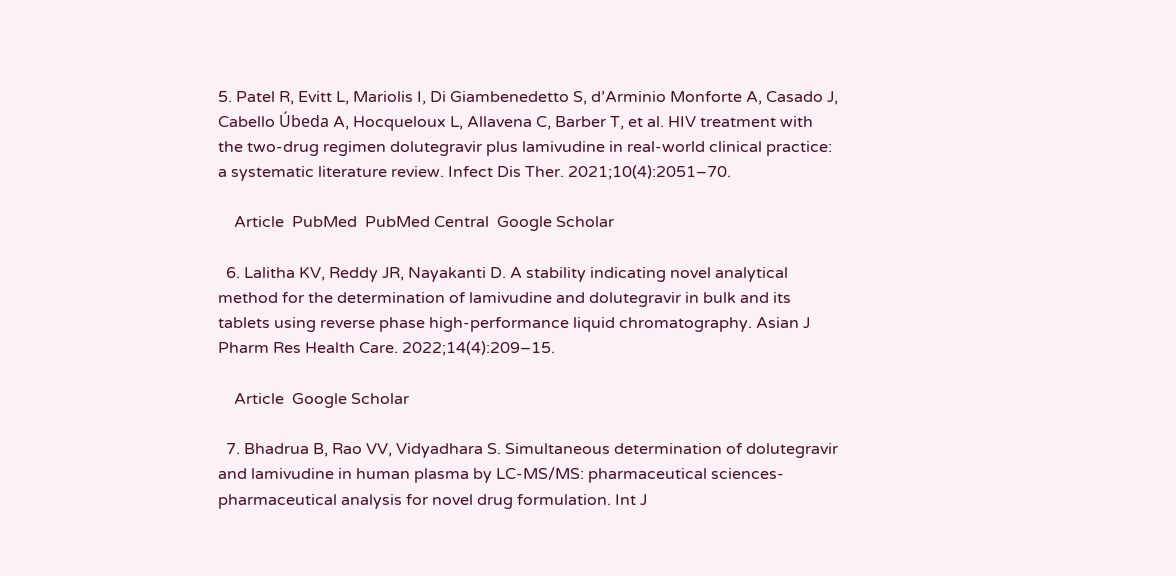5. Patel R, Evitt L, Mariolis I, Di Giambenedetto S, d’Arminio Monforte A, Casado J, Cabello Úbeda A, Hocqueloux L, Allavena C, Barber T, et al. HIV treatment with the two-drug regimen dolutegravir plus lamivudine in real-world clinical practice: a systematic literature review. Infect Dis Ther. 2021;10(4):2051–70.

    Article  PubMed  PubMed Central  Google Scholar

  6. Lalitha KV, Reddy JR, Nayakanti D. A stability indicating novel analytical method for the determination of lamivudine and dolutegravir in bulk and its tablets using reverse phase high-performance liquid chromatography. Asian J Pharm Res Health Care. 2022;14(4):209–15.

    Article  Google Scholar

  7. Bhadrua B, Rao VV, Vidyadhara S. Simultaneous determination of dolutegravir and lamivudine in human plasma by LC-MS/MS: pharmaceutical sciences-pharmaceutical analysis for novel drug formulation. Int J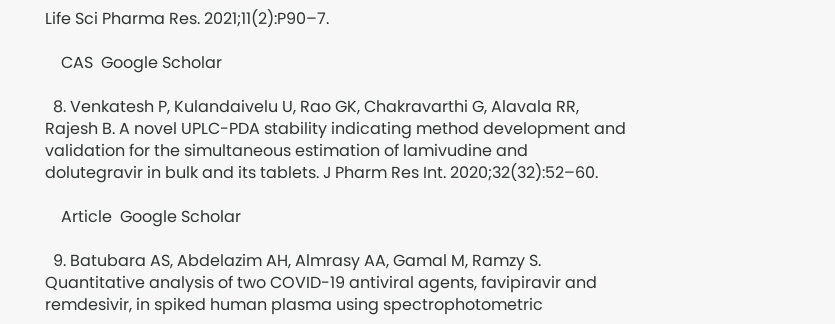Life Sci Pharma Res. 2021;11(2):P90–7.

    CAS  Google Scholar

  8. Venkatesh P, Kulandaivelu U, Rao GK, Chakravarthi G, Alavala RR, Rajesh B. A novel UPLC-PDA stability indicating method development and validation for the simultaneous estimation of lamivudine and dolutegravir in bulk and its tablets. J Pharm Res Int. 2020;32(32):52–60.

    Article  Google Scholar

  9. Batubara AS, Abdelazim AH, Almrasy AA, Gamal M, Ramzy S. Quantitative analysis of two COVID-19 antiviral agents, favipiravir and remdesivir, in spiked human plasma using spectrophotometric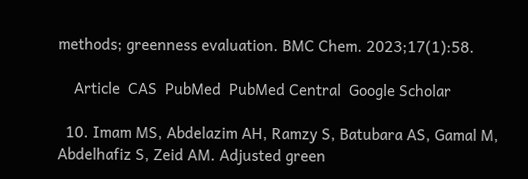methods; greenness evaluation. BMC Chem. 2023;17(1):58.

    Article  CAS  PubMed  PubMed Central  Google Scholar

  10. Imam MS, Abdelazim AH, Ramzy S, Batubara AS, Gamal M, Abdelhafiz S, Zeid AM. Adjusted green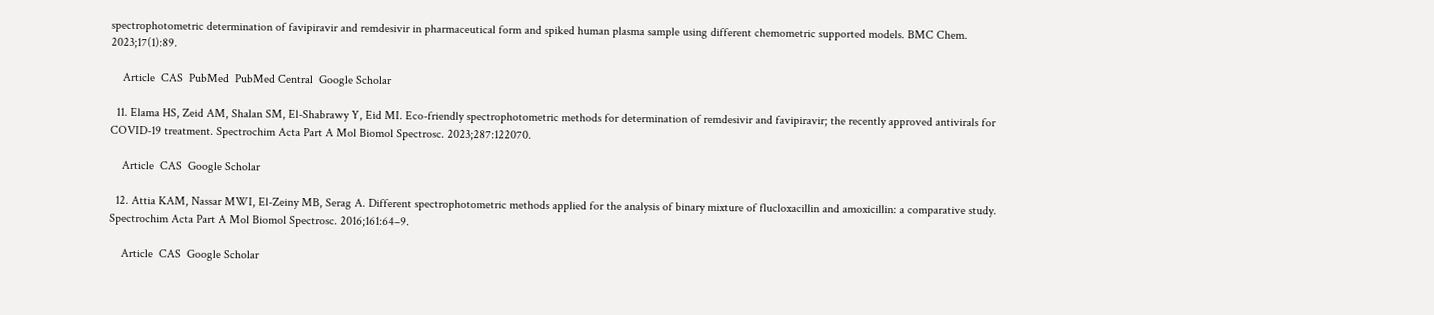spectrophotometric determination of favipiravir and remdesivir in pharmaceutical form and spiked human plasma sample using different chemometric supported models. BMC Chem. 2023;17(1):89.

    Article  CAS  PubMed  PubMed Central  Google Scholar

  11. Elama HS, Zeid AM, Shalan SM, El-Shabrawy Y, Eid MI. Eco-friendly spectrophotometric methods for determination of remdesivir and favipiravir; the recently approved antivirals for COVID-19 treatment. Spectrochim Acta Part A Mol Biomol Spectrosc. 2023;287:122070.

    Article  CAS  Google Scholar

  12. Attia KAM, Nassar MWI, El-Zeiny MB, Serag A. Different spectrophotometric methods applied for the analysis of binary mixture of flucloxacillin and amoxicillin: a comparative study. Spectrochim Acta Part A Mol Biomol Spectrosc. 2016;161:64–9.

    Article  CAS  Google Scholar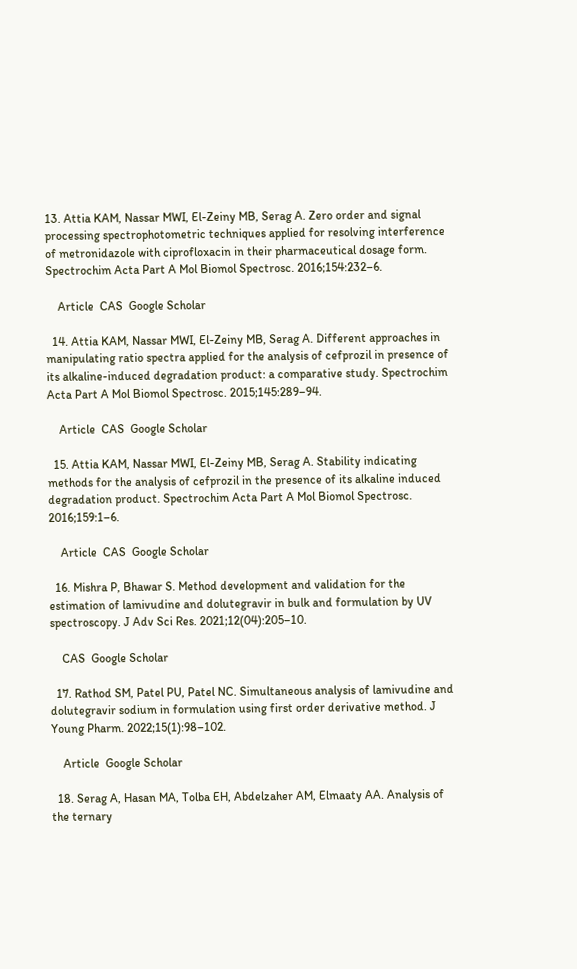13. Attia KAM, Nassar MWI, El-Zeiny MB, Serag A. Zero order and signal processing spectrophotometric techniques applied for resolving interference of metronidazole with ciprofloxacin in their pharmaceutical dosage form. Spectrochim Acta Part A Mol Biomol Spectrosc. 2016;154:232–6.

    Article  CAS  Google Scholar

  14. Attia KAM, Nassar MWI, El-Zeiny MB, Serag A. Different approaches in manipulating ratio spectra applied for the analysis of cefprozil in presence of its alkaline-induced degradation product: a comparative study. Spectrochim Acta Part A Mol Biomol Spectrosc. 2015;145:289–94.

    Article  CAS  Google Scholar

  15. Attia KAM, Nassar MWI, El-Zeiny MB, Serag A. Stability indicating methods for the analysis of cefprozil in the presence of its alkaline induced degradation product. Spectrochim Acta Part A Mol Biomol Spectrosc. 2016;159:1–6.

    Article  CAS  Google Scholar

  16. Mishra P, Bhawar S. Method development and validation for the estimation of lamivudine and dolutegravir in bulk and formulation by UV spectroscopy. J Adv Sci Res. 2021;12(04):205–10.

    CAS  Google Scholar

  17. Rathod SM, Patel PU, Patel NC. Simultaneous analysis of lamivudine and dolutegravir sodium in formulation using first order derivative method. J Young Pharm. 2022;15(1):98–102.

    Article  Google Scholar

  18. Serag A, Hasan MA, Tolba EH, Abdelzaher AM, Elmaaty AA. Analysis of the ternary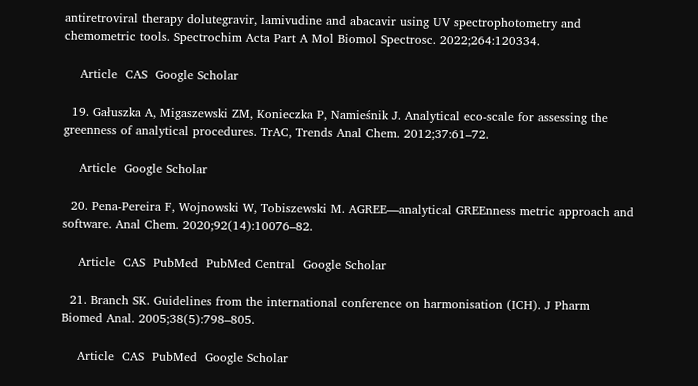antiretroviral therapy dolutegravir, lamivudine and abacavir using UV spectrophotometry and chemometric tools. Spectrochim Acta Part A Mol Biomol Spectrosc. 2022;264:120334.

    Article  CAS  Google Scholar

  19. Gałuszka A, Migaszewski ZM, Konieczka P, Namieśnik J. Analytical eco-scale for assessing the greenness of analytical procedures. TrAC, Trends Anal Chem. 2012;37:61–72.

    Article  Google Scholar

  20. Pena-Pereira F, Wojnowski W, Tobiszewski M. AGREE—analytical GREEnness metric approach and software. Anal Chem. 2020;92(14):10076–82.

    Article  CAS  PubMed  PubMed Central  Google Scholar

  21. Branch SK. Guidelines from the international conference on harmonisation (ICH). J Pharm Biomed Anal. 2005;38(5):798–805.

    Article  CAS  PubMed  Google Scholar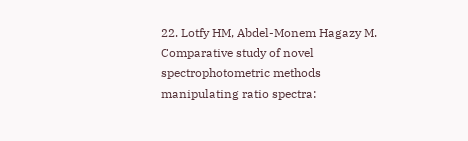22. Lotfy HM, Abdel-Monem Hagazy M. Comparative study of novel spectrophotometric methods manipulating ratio spectra: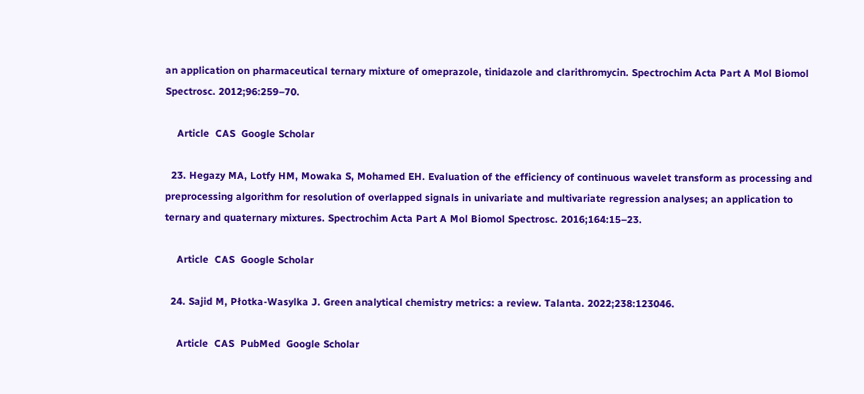an application on pharmaceutical ternary mixture of omeprazole, tinidazole and clarithromycin. Spectrochim Acta Part A Mol Biomol Spectrosc. 2012;96:259–70.

    Article  CAS  Google Scholar

  23. Hegazy MA, Lotfy HM, Mowaka S, Mohamed EH. Evaluation of the efficiency of continuous wavelet transform as processing and preprocessing algorithm for resolution of overlapped signals in univariate and multivariate regression analyses; an application to ternary and quaternary mixtures. Spectrochim Acta Part A Mol Biomol Spectrosc. 2016;164:15–23.

    Article  CAS  Google Scholar

  24. Sajid M, Płotka-Wasylka J. Green analytical chemistry metrics: a review. Talanta. 2022;238:123046.

    Article  CAS  PubMed  Google Scholar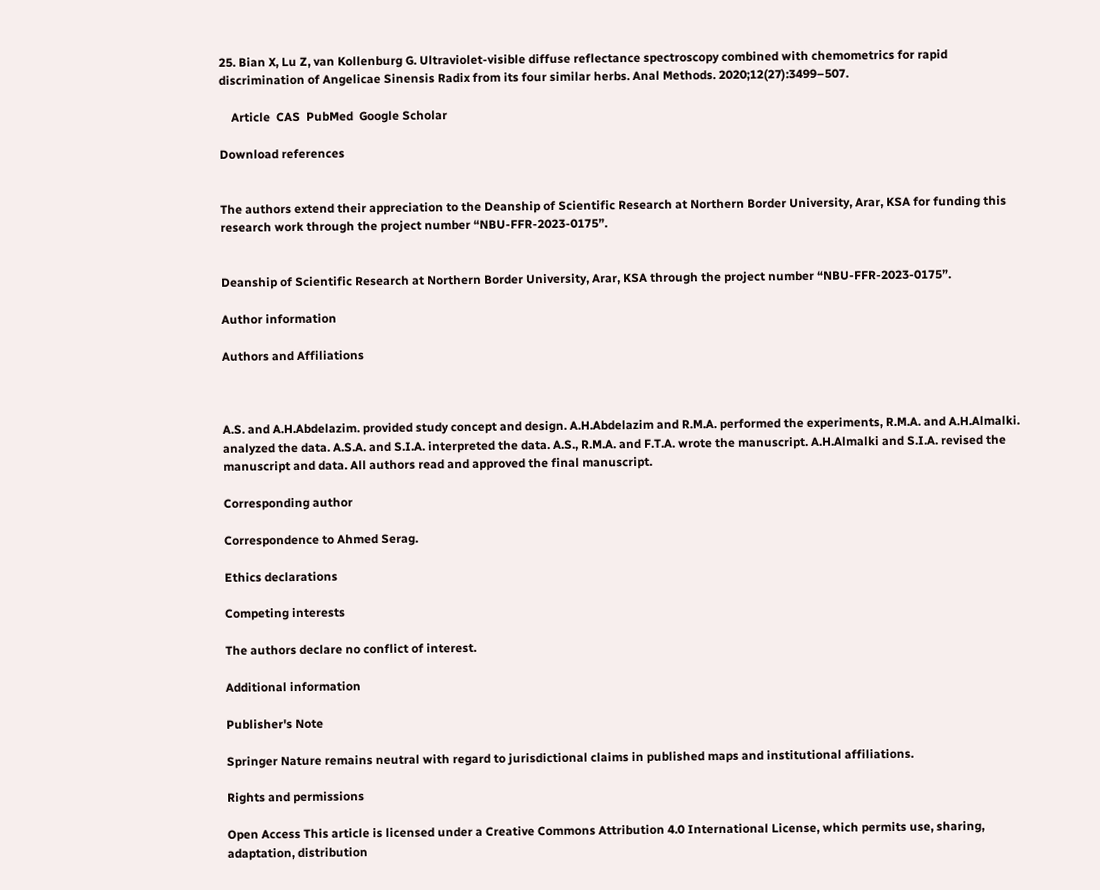25. Bian X, Lu Z, van Kollenburg G. Ultraviolet-visible diffuse reflectance spectroscopy combined with chemometrics for rapid discrimination of Angelicae Sinensis Radix from its four similar herbs. Anal Methods. 2020;12(27):3499–507.

    Article  CAS  PubMed  Google Scholar

Download references


The authors extend their appreciation to the Deanship of Scientific Research at Northern Border University, Arar, KSA for funding this research work through the project number “NBU-FFR-2023-0175”.


Deanship of Scientific Research at Northern Border University, Arar, KSA through the project number “NBU-FFR-2023-0175”.

Author information

Authors and Affiliations



A.S. and A.H.Abdelazim. provided study concept and design. A.H.Abdelazim and R.M.A. performed the experiments, R.M.A. and A.H.Almalki. analyzed the data. A.S.A. and S.I.A. interpreted the data. A.S., R.M.A. and F.T.A. wrote the manuscript. A.H.Almalki and S.I.A. revised the manuscript and data. All authors read and approved the final manuscript.

Corresponding author

Correspondence to Ahmed Serag.

Ethics declarations

Competing interests

The authors declare no conflict of interest.

Additional information

Publisher's Note

Springer Nature remains neutral with regard to jurisdictional claims in published maps and institutional affiliations.

Rights and permissions

Open Access This article is licensed under a Creative Commons Attribution 4.0 International License, which permits use, sharing, adaptation, distribution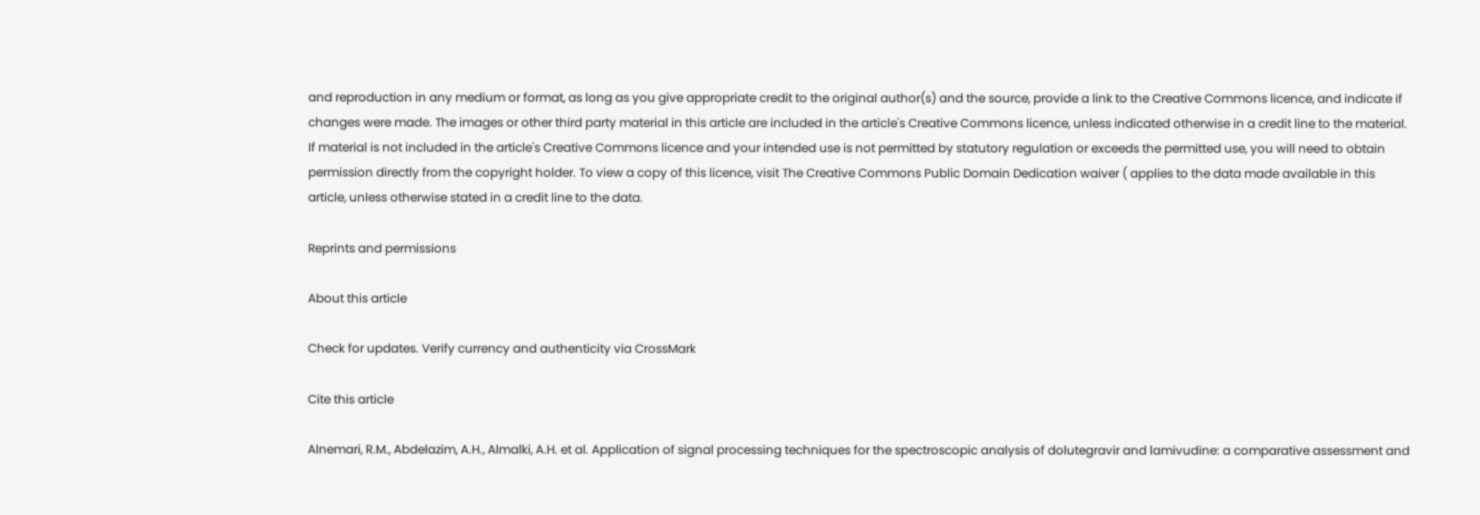and reproduction in any medium or format, as long as you give appropriate credit to the original author(s) and the source, provide a link to the Creative Commons licence, and indicate if changes were made. The images or other third party material in this article are included in the article's Creative Commons licence, unless indicated otherwise in a credit line to the material. If material is not included in the article's Creative Commons licence and your intended use is not permitted by statutory regulation or exceeds the permitted use, you will need to obtain permission directly from the copyright holder. To view a copy of this licence, visit The Creative Commons Public Domain Dedication waiver ( applies to the data made available in this article, unless otherwise stated in a credit line to the data.

Reprints and permissions

About this article

Check for updates. Verify currency and authenticity via CrossMark

Cite this article

Alnemari, R.M., Abdelazim, A.H., Almalki, A.H. et al. Application of signal processing techniques for the spectroscopic analysis of dolutegravir and lamivudine: a comparative assessment and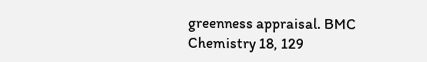greenness appraisal. BMC Chemistry 18, 129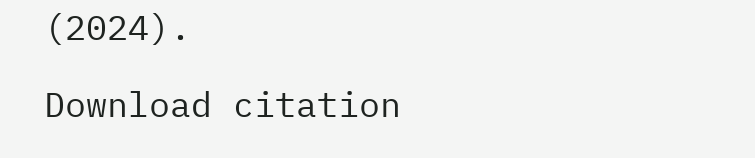(2024).

Download citation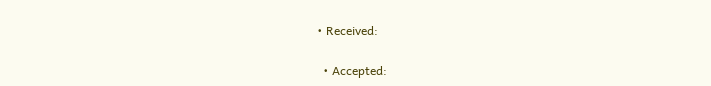• Received:

  • Accepted: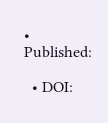• Published:

  • DOI: